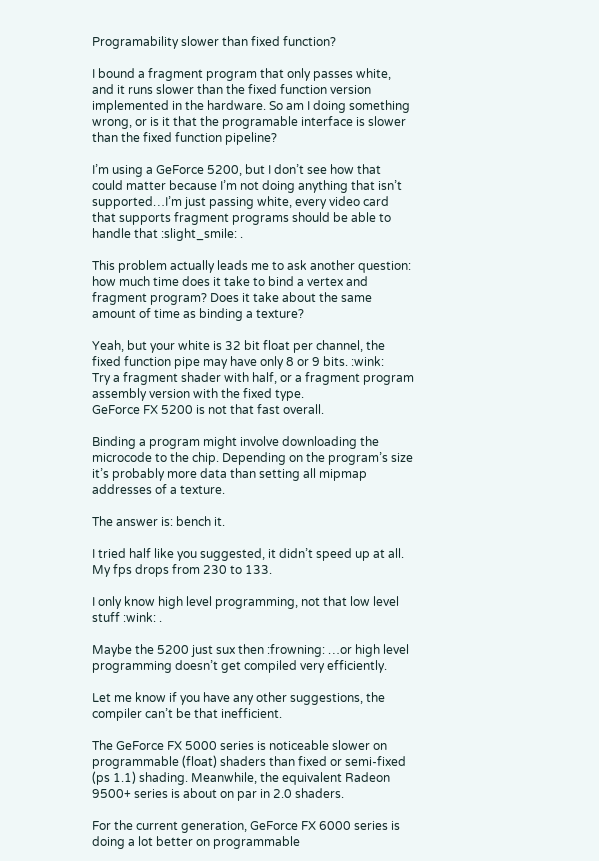Programability slower than fixed function?

I bound a fragment program that only passes white, and it runs slower than the fixed function version implemented in the hardware. So am I doing something wrong, or is it that the programable interface is slower than the fixed function pipeline?

I’m using a GeForce 5200, but I don’t see how that could matter because I’m not doing anything that isn’t supported…I’m just passing white, every video card that supports fragment programs should be able to handle that :slight_smile: .

This problem actually leads me to ask another question: how much time does it take to bind a vertex and fragment program? Does it take about the same amount of time as binding a texture?

Yeah, but your white is 32 bit float per channel, the fixed function pipe may have only 8 or 9 bits. :wink:
Try a fragment shader with half, or a fragment program assembly version with the fixed type.
GeForce FX 5200 is not that fast overall.

Binding a program might involve downloading the microcode to the chip. Depending on the program’s size it’s probably more data than setting all mipmap addresses of a texture.

The answer is: bench it.

I tried half like you suggested, it didn’t speed up at all. My fps drops from 230 to 133.

I only know high level programming, not that low level stuff :wink: .

Maybe the 5200 just sux then :frowning: …or high level programming doesn’t get compiled very efficiently.

Let me know if you have any other suggestions, the compiler can’t be that inefficient.

The GeForce FX 5000 series is noticeable slower on programmable (float) shaders than fixed or semi-fixed (ps 1.1) shading. Meanwhile, the equivalent Radeon 9500+ series is about on par in 2.0 shaders.

For the current generation, GeForce FX 6000 series is doing a lot better on programmable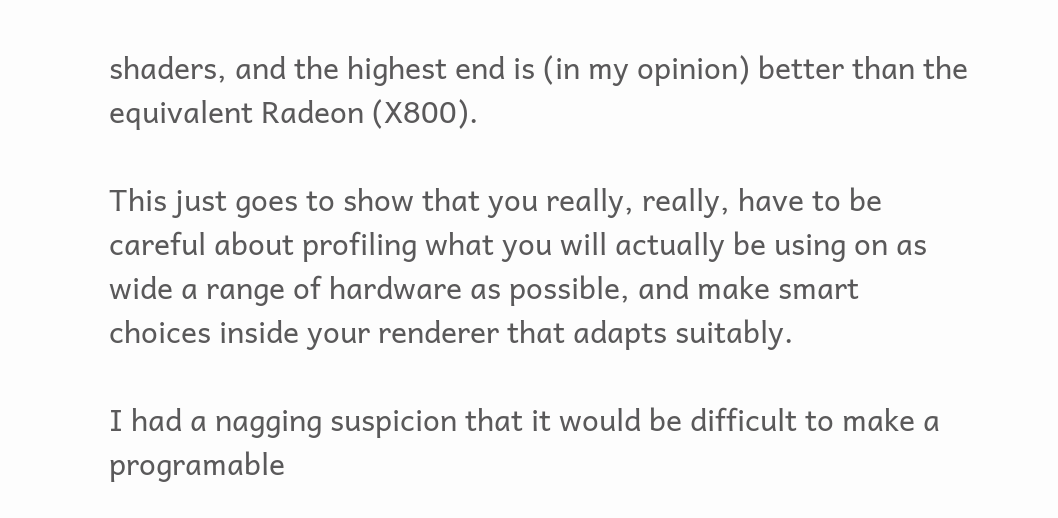shaders, and the highest end is (in my opinion) better than the equivalent Radeon (X800).

This just goes to show that you really, really, have to be careful about profiling what you will actually be using on as wide a range of hardware as possible, and make smart choices inside your renderer that adapts suitably.

I had a nagging suspicion that it would be difficult to make a programable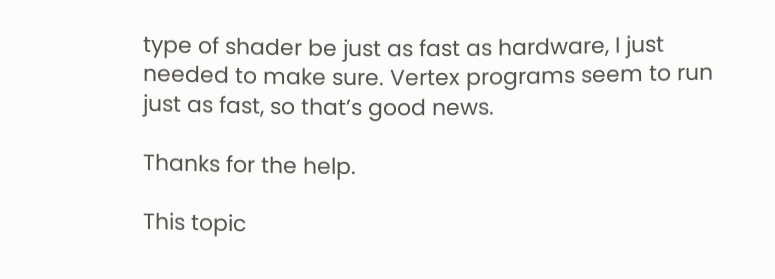type of shader be just as fast as hardware, I just needed to make sure. Vertex programs seem to run just as fast, so that’s good news.

Thanks for the help.

This topic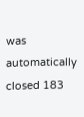was automatically closed 183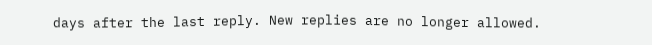days after the last reply. New replies are no longer allowed.